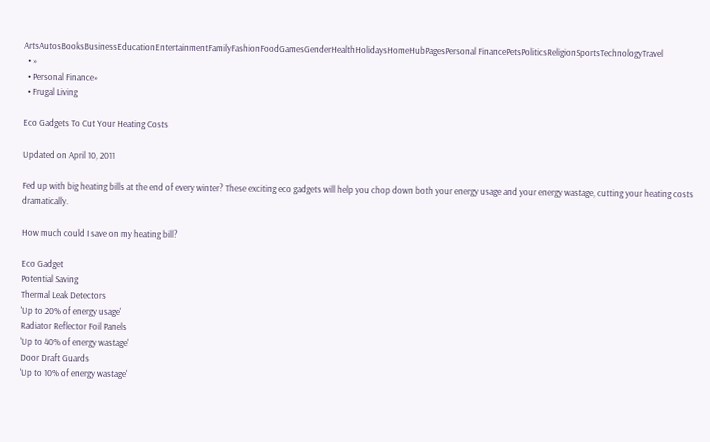ArtsAutosBooksBusinessEducationEntertainmentFamilyFashionFoodGamesGenderHealthHolidaysHomeHubPagesPersonal FinancePetsPoliticsReligionSportsTechnologyTravel
  • »
  • Personal Finance»
  • Frugal Living

Eco Gadgets To Cut Your Heating Costs

Updated on April 10, 2011

Fed up with big heating bills at the end of every winter? These exciting eco gadgets will help you chop down both your energy usage and your energy wastage, cutting your heating costs dramatically.

How much could I save on my heating bill?

Eco Gadget
Potential Saving
Thermal Leak Detectors
'Up to 20% of energy usage'
Radiator Reflector Foil Panels
'Up to 40% of energy wastage'
Door Draft Guards
'Up to 10% of energy wastage'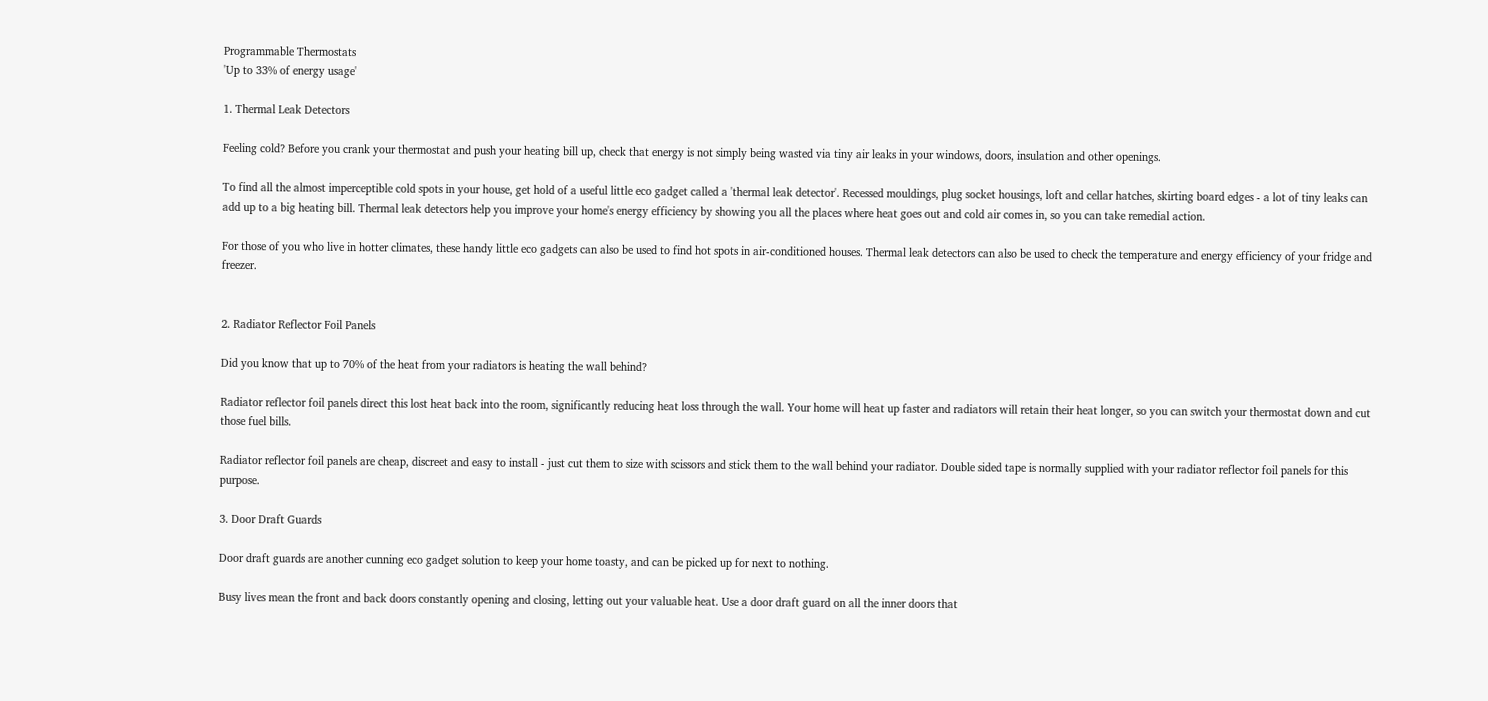Programmable Thermostats
'Up to 33% of energy usage'

1. Thermal Leak Detectors

Feeling cold? Before you crank your thermostat and push your heating bill up, check that energy is not simply being wasted via tiny air leaks in your windows, doors, insulation and other openings.

To find all the almost imperceptible cold spots in your house, get hold of a useful little eco gadget called a 'thermal leak detector'. Recessed mouldings, plug socket housings, loft and cellar hatches, skirting board edges - a lot of tiny leaks can add up to a big heating bill. Thermal leak detectors help you improve your home's energy efficiency by showing you all the places where heat goes out and cold air comes in, so you can take remedial action.

For those of you who live in hotter climates, these handy little eco gadgets can also be used to find hot spots in air-conditioned houses. Thermal leak detectors can also be used to check the temperature and energy efficiency of your fridge and freezer.


2. Radiator Reflector Foil Panels

Did you know that up to 70% of the heat from your radiators is heating the wall behind?

Radiator reflector foil panels direct this lost heat back into the room, significantly reducing heat loss through the wall. Your home will heat up faster and radiators will retain their heat longer, so you can switch your thermostat down and cut those fuel bills.

Radiator reflector foil panels are cheap, discreet and easy to install - just cut them to size with scissors and stick them to the wall behind your radiator. Double sided tape is normally supplied with your radiator reflector foil panels for this purpose.

3. Door Draft Guards

Door draft guards are another cunning eco gadget solution to keep your home toasty, and can be picked up for next to nothing.

Busy lives mean the front and back doors constantly opening and closing, letting out your valuable heat. Use a door draft guard on all the inner doors that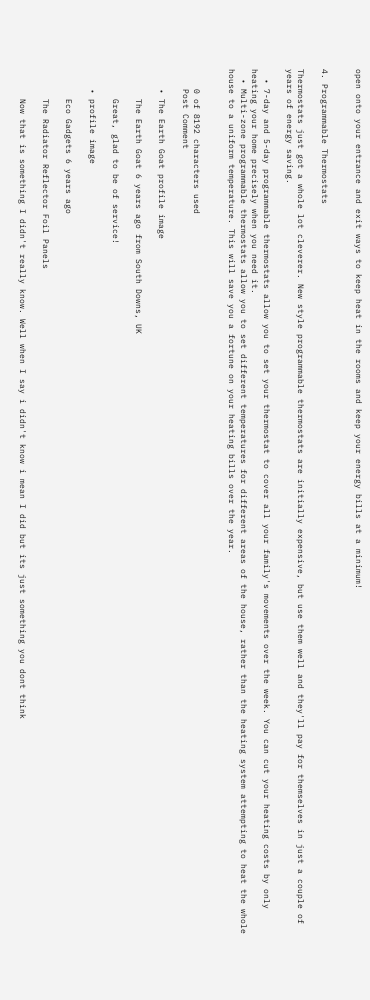open onto your entrance and exit ways to keep heat in the rooms and keep your energy bills at a minimum!


4. Programmable Thermostats

Thermostats just got a whole lot cleverer. New style programmable thermostats are initially expensive, but use them well and they'll pay for themselves in just a couple of years of energy saving.

  • 7-day and 5-day programmable thermostats allow you to set your thermostat to cover all your family's movements over the week. You can cut your heating costs by only heating your home precisely when you need it.
  • Multi-zone programmable thermostats allow you to set different temperatures for different areas of the house, rather than the heating system attempting to heat the whole house to a uniform temperature. This will save you a fortune on your heating bills over the year.


    0 of 8192 characters used
    Post Comment

    • The Earth Goat profile image

      The Earth Goat 6 years ago from South Downs, UK

      Great, glad to be of service!

    • profile image

      Eco Gadgets 6 years ago

      The Radiator Reflector Foil Panels

      Now that is something I didn't really know. Well when I say i didn't know i mean I did but its just something you dont think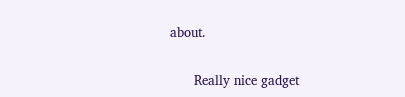about.

      Really nice gadget